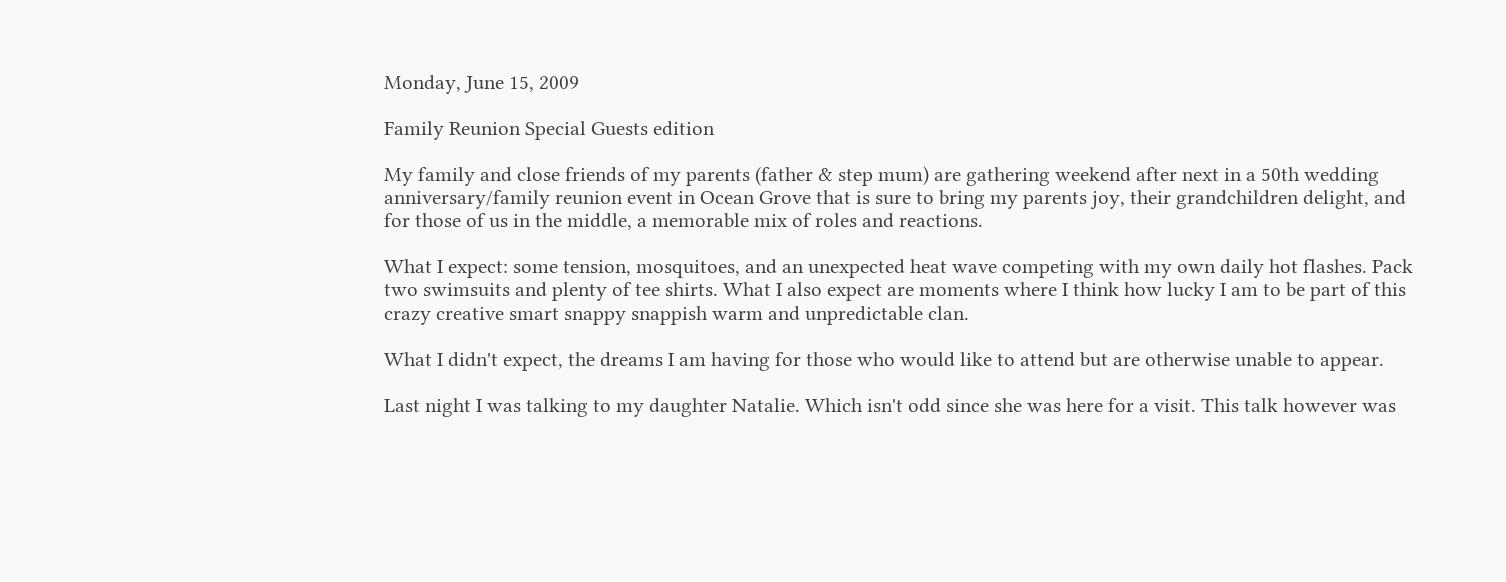Monday, June 15, 2009

Family Reunion Special Guests edition

My family and close friends of my parents (father & step mum) are gathering weekend after next in a 50th wedding anniversary/family reunion event in Ocean Grove that is sure to bring my parents joy, their grandchildren delight, and for those of us in the middle, a memorable mix of roles and reactions.

What I expect: some tension, mosquitoes, and an unexpected heat wave competing with my own daily hot flashes. Pack two swimsuits and plenty of tee shirts. What I also expect are moments where I think how lucky I am to be part of this crazy creative smart snappy snappish warm and unpredictable clan.

What I didn't expect, the dreams I am having for those who would like to attend but are otherwise unable to appear.

Last night I was talking to my daughter Natalie. Which isn't odd since she was here for a visit. This talk however was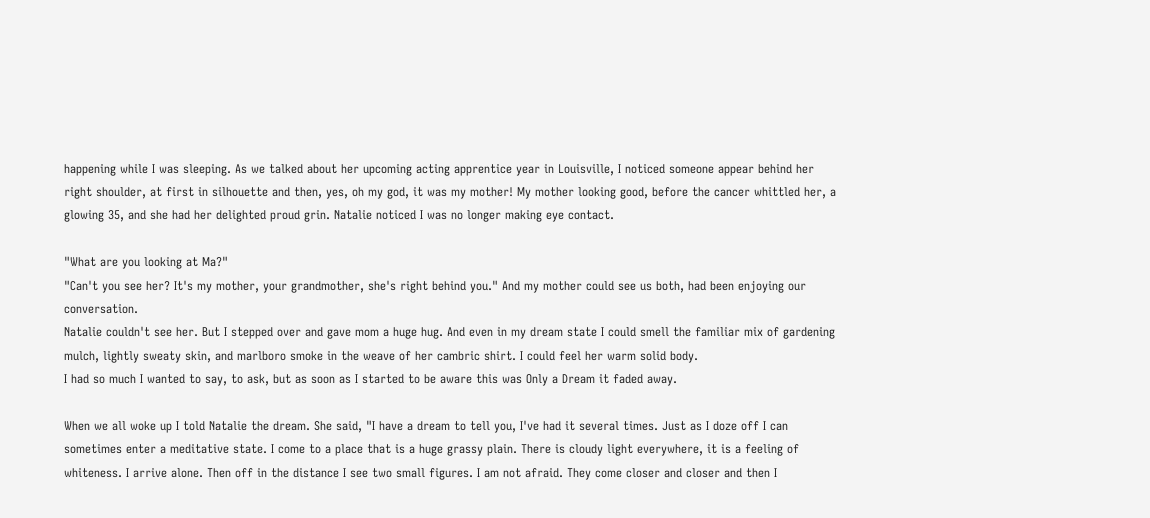happening while I was sleeping. As we talked about her upcoming acting apprentice year in Louisville, I noticed someone appear behind her right shoulder, at first in silhouette and then, yes, oh my god, it was my mother! My mother looking good, before the cancer whittled her, a glowing 35, and she had her delighted proud grin. Natalie noticed I was no longer making eye contact.

"What are you looking at Ma?"
"Can't you see her? It's my mother, your grandmother, she's right behind you." And my mother could see us both, had been enjoying our conversation.
Natalie couldn't see her. But I stepped over and gave mom a huge hug. And even in my dream state I could smell the familiar mix of gardening mulch, lightly sweaty skin, and marlboro smoke in the weave of her cambric shirt. I could feel her warm solid body.
I had so much I wanted to say, to ask, but as soon as I started to be aware this was Only a Dream it faded away.

When we all woke up I told Natalie the dream. She said, "I have a dream to tell you, I've had it several times. Just as I doze off I can sometimes enter a meditative state. I come to a place that is a huge grassy plain. There is cloudy light everywhere, it is a feeling of whiteness. I arrive alone. Then off in the distance I see two small figures. I am not afraid. They come closer and closer and then I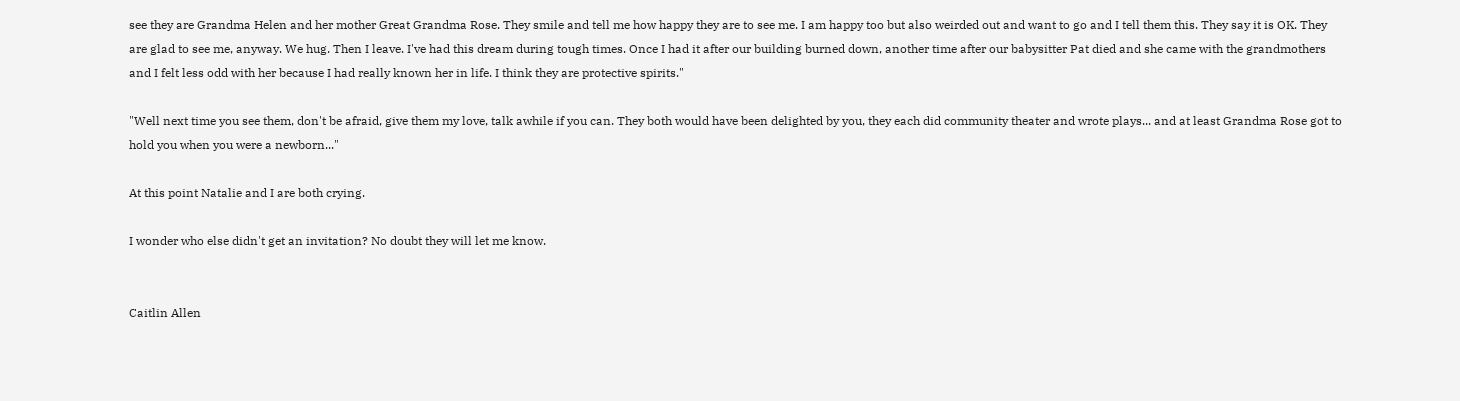see they are Grandma Helen and her mother Great Grandma Rose. They smile and tell me how happy they are to see me. I am happy too but also weirded out and want to go and I tell them this. They say it is OK. They are glad to see me, anyway. We hug. Then I leave. I've had this dream during tough times. Once I had it after our building burned down, another time after our babysitter Pat died and she came with the grandmothers and I felt less odd with her because I had really known her in life. I think they are protective spirits."

"Well next time you see them, don't be afraid, give them my love, talk awhile if you can. They both would have been delighted by you, they each did community theater and wrote plays... and at least Grandma Rose got to hold you when you were a newborn..."

At this point Natalie and I are both crying.

I wonder who else didn't get an invitation? No doubt they will let me know.


Caitlin Allen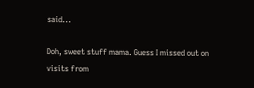said...

Doh, sweet stuff mama. Guess I missed out on visits from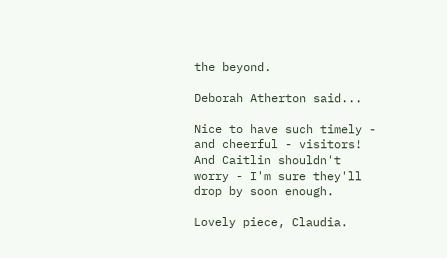the beyond.

Deborah Atherton said...

Nice to have such timely - and cheerful - visitors! And Caitlin shouldn't worry - I'm sure they'll drop by soon enough.

Lovely piece, Claudia.